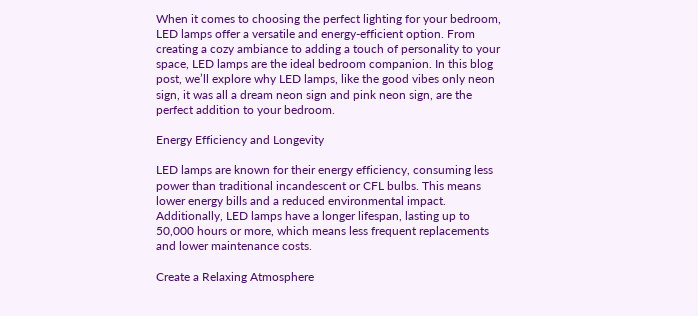When it comes to choosing the perfect lighting for your bedroom, LED lamps offer a versatile and energy-efficient option. From creating a cozy ambiance to adding a touch of personality to your space, LED lamps are the ideal bedroom companion. In this blog post, we’ll explore why LED lamps, like the good vibes only neon sign, it was all a dream neon sign and pink neon sign, are the perfect addition to your bedroom.

Energy Efficiency and Longevity

LED lamps are known for their energy efficiency, consuming less power than traditional incandescent or CFL bulbs. This means lower energy bills and a reduced environmental impact. Additionally, LED lamps have a longer lifespan, lasting up to 50,000 hours or more, which means less frequent replacements and lower maintenance costs.

Create a Relaxing Atmosphere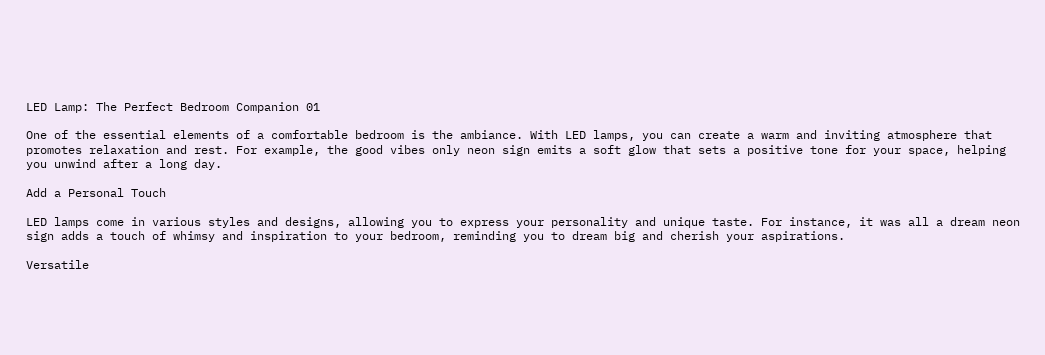LED Lamp: The Perfect Bedroom Companion 01

One of the essential elements of a comfortable bedroom is the ambiance. With LED lamps, you can create a warm and inviting atmosphere that promotes relaxation and rest. For example, the good vibes only neon sign emits a soft glow that sets a positive tone for your space, helping you unwind after a long day.

Add a Personal Touch

LED lamps come in various styles and designs, allowing you to express your personality and unique taste. For instance, it was all a dream neon sign adds a touch of whimsy and inspiration to your bedroom, reminding you to dream big and cherish your aspirations.

Versatile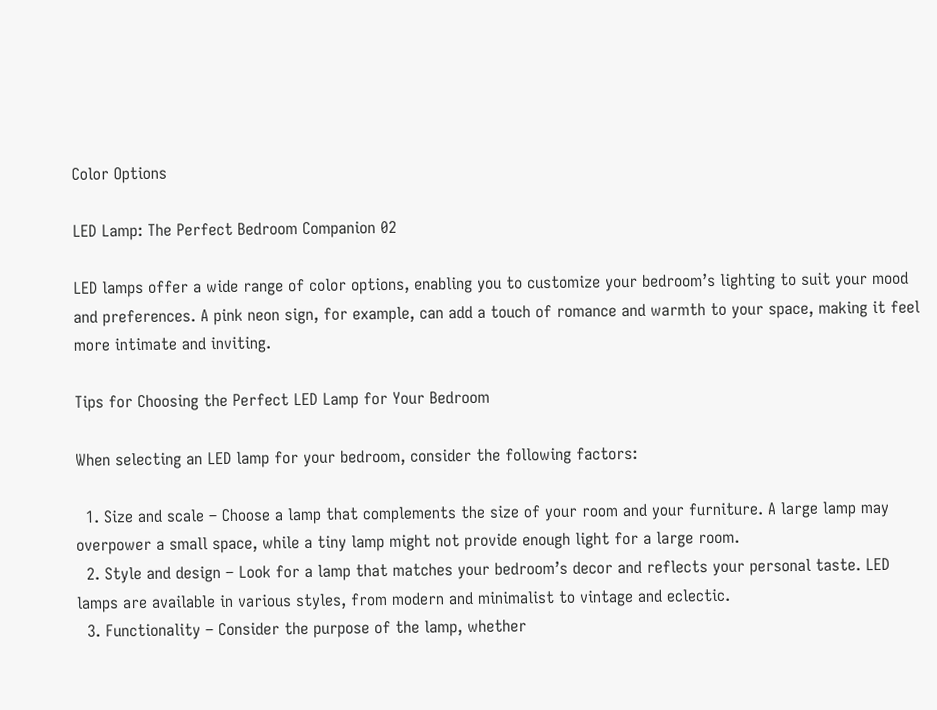Color Options

LED Lamp: The Perfect Bedroom Companion 02

LED lamps offer a wide range of color options, enabling you to customize your bedroom’s lighting to suit your mood and preferences. A pink neon sign, for example, can add a touch of romance and warmth to your space, making it feel more intimate and inviting.

Tips for Choosing the Perfect LED Lamp for Your Bedroom

When selecting an LED lamp for your bedroom, consider the following factors:

  1. Size and scale – Choose a lamp that complements the size of your room and your furniture. A large lamp may overpower a small space, while a tiny lamp might not provide enough light for a large room.
  2. Style and design – Look for a lamp that matches your bedroom’s decor and reflects your personal taste. LED lamps are available in various styles, from modern and minimalist to vintage and eclectic.
  3. Functionality – Consider the purpose of the lamp, whether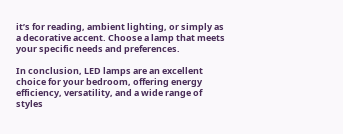it’s for reading, ambient lighting, or simply as a decorative accent. Choose a lamp that meets your specific needs and preferences.

In conclusion, LED lamps are an excellent choice for your bedroom, offering energy efficiency, versatility, and a wide range of styles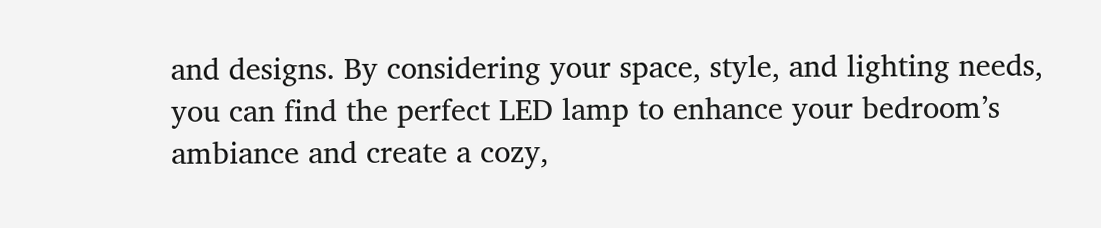and designs. By considering your space, style, and lighting needs, you can find the perfect LED lamp to enhance your bedroom’s ambiance and create a cozy,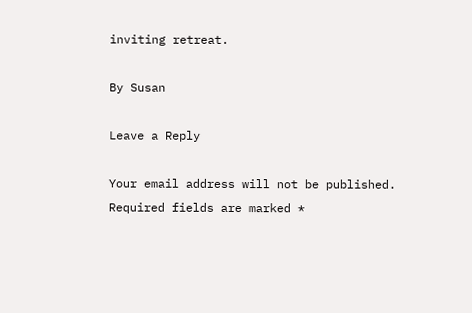inviting retreat.

By Susan

Leave a Reply

Your email address will not be published. Required fields are marked *